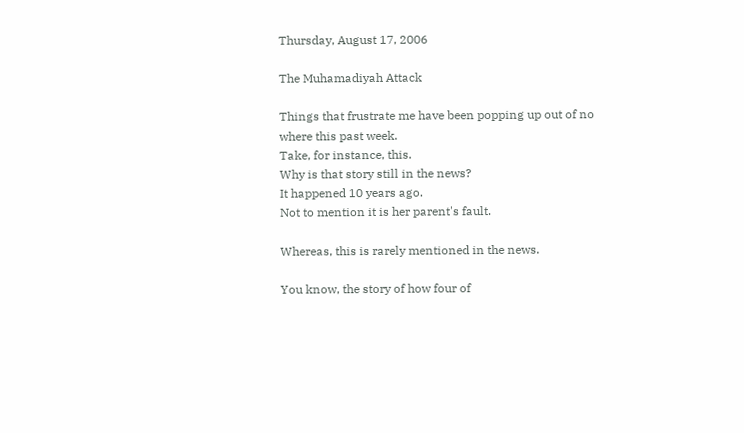Thursday, August 17, 2006

The Muhamadiyah Attack

Things that frustrate me have been popping up out of no where this past week.
Take, for instance, this.
Why is that story still in the news?
It happened 10 years ago.
Not to mention it is her parent's fault.

Whereas, this is rarely mentioned in the news.

You know, the story of how four of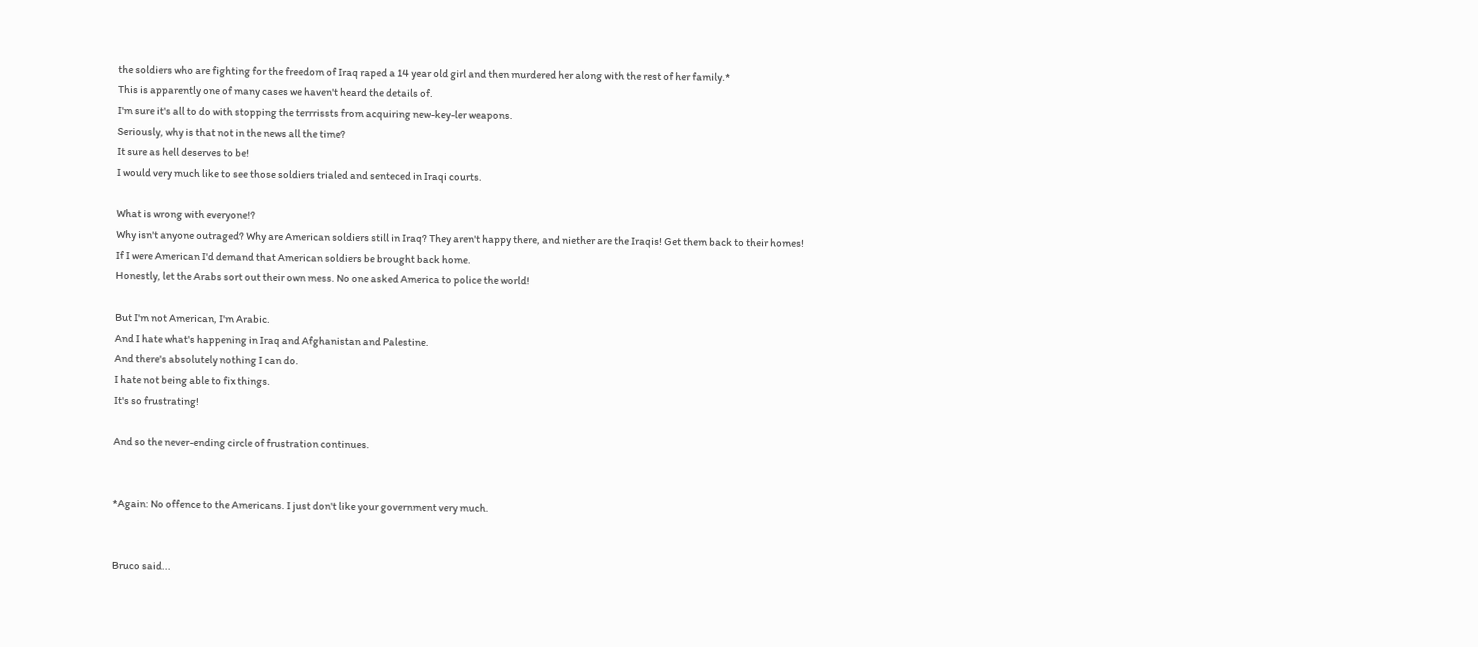the soldiers who are fighting for the freedom of Iraq raped a 14 year old girl and then murdered her along with the rest of her family.*
This is apparently one of many cases we haven't heard the details of.
I'm sure it's all to do with stopping the terrrissts from acquiring new-key-ler weapons.
Seriously, why is that not in the news all the time?
It sure as hell deserves to be!
I would very much like to see those soldiers trialed and senteced in Iraqi courts.

What is wrong with everyone!?
Why isn't anyone outraged? Why are American soldiers still in Iraq? They aren't happy there, and niether are the Iraqis! Get them back to their homes!
If I were American I'd demand that American soldiers be brought back home.
Honestly, let the Arabs sort out their own mess. No one asked America to police the world!

But I'm not American, I'm Arabic.
And I hate what's happening in Iraq and Afghanistan and Palestine.
And there's absolutely nothing I can do.
I hate not being able to fix things.
It's so frustrating!

And so the never-ending circle of frustration continues.


*Again: No offence to the Americans. I just don't like your government very much.


Bruco said...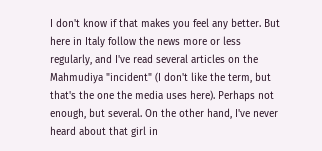I don't know if that makes you feel any better. But here in Italy follow the news more or less regularly, and I've read several articles on the Mahmudiya "incident" (I don't like the term, but that's the one the media uses here). Perhaps not enough, but several. On the other hand, I've never heard about that girl in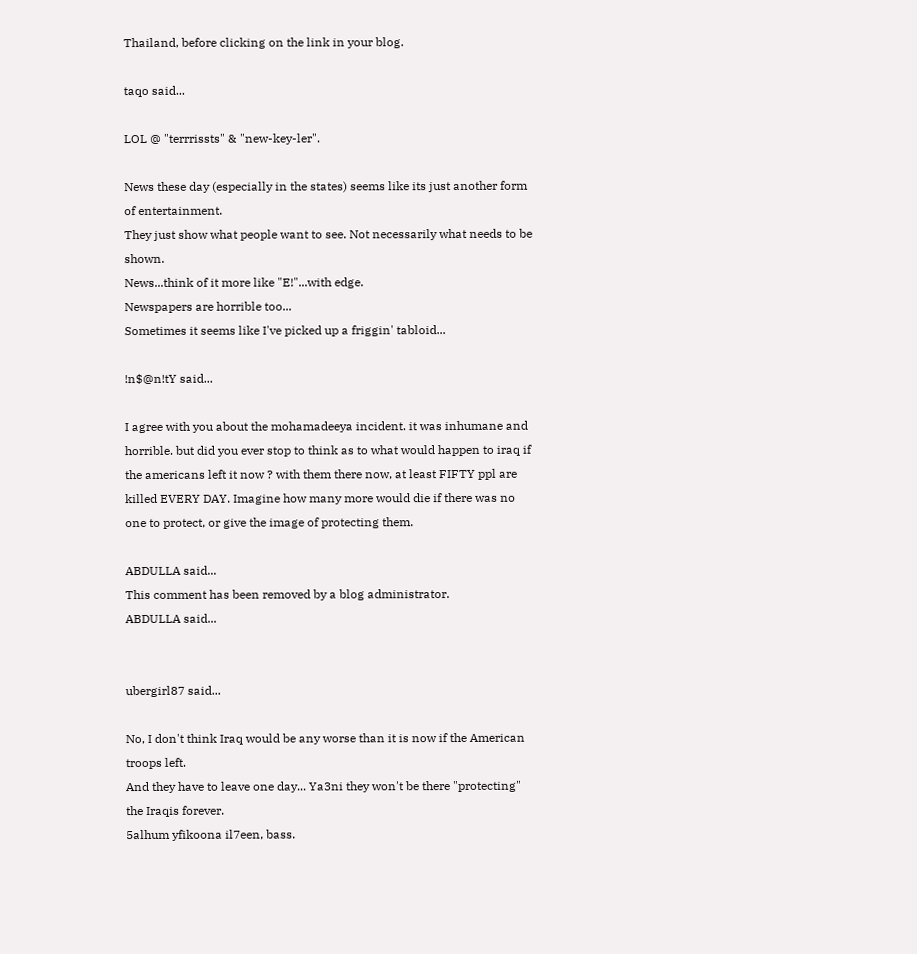Thailand, before clicking on the link in your blog.

taqo said...

LOL @ "terrrissts" & "new-key-ler".

News these day (especially in the states) seems like its just another form of entertainment.
They just show what people want to see. Not necessarily what needs to be shown.
News...think of it more like "E!"...with edge.
Newspapers are horrible too...
Sometimes it seems like I've picked up a friggin' tabloid...

!n$@n!tY said...

I agree with you about the mohamadeeya incident. it was inhumane and horrible. but did you ever stop to think as to what would happen to iraq if the americans left it now ? with them there now, at least FIFTY ppl are killed EVERY DAY. Imagine how many more would die if there was no one to protect, or give the image of protecting them.

ABDULLA said...
This comment has been removed by a blog administrator.
ABDULLA said...


ubergirl87 said...

No, I don't think Iraq would be any worse than it is now if the American troops left.
And they have to leave one day... Ya3ni they won't be there "protecting" the Iraqis forever.
5alhum yfikoona il7een, bass.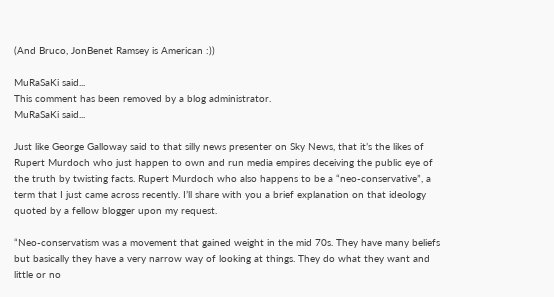(And Bruco, JonBenet Ramsey is American :))

MuRaSaKi said...
This comment has been removed by a blog administrator.
MuRaSaKi said...

Just like George Galloway said to that silly news presenter on Sky News, that it’s the likes of Rupert Murdoch who just happen to own and run media empires deceiving the public eye of the truth by twisting facts. Rupert Murdoch who also happens to be a “neo-conservative”, a term that I just came across recently. I’ll share with you a brief explanation on that ideology quoted by a fellow blogger upon my request.

“Neo-conservatism was a movement that gained weight in the mid 70s. They have many beliefs but basically they have a very narrow way of looking at things. They do what they want and little or no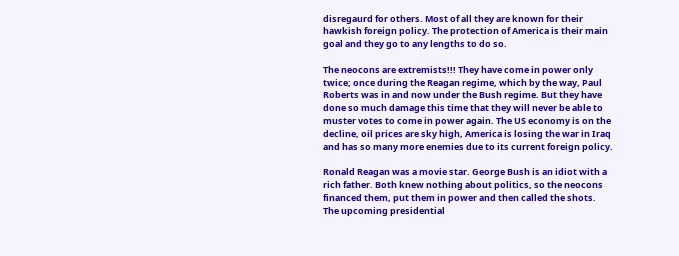disregaurd for others. Most of all they are known for their hawkish foreign policy. The protection of America is their main goal and they go to any lengths to do so.

The neocons are extremists!!! They have come in power only twice; once during the Reagan regime, which by the way, Paul Roberts was in and now under the Bush regime. But they have done so much damage this time that they will never be able to muster votes to come in power again. The US economy is on the decline, oil prices are sky high, America is losing the war in Iraq and has so many more enemies due to its current foreign policy.

Ronald Reagan was a movie star. George Bush is an idiot with a rich father. Both knew nothing about politics, so the neocons financed them, put them in power and then called the shots.
The upcoming presidential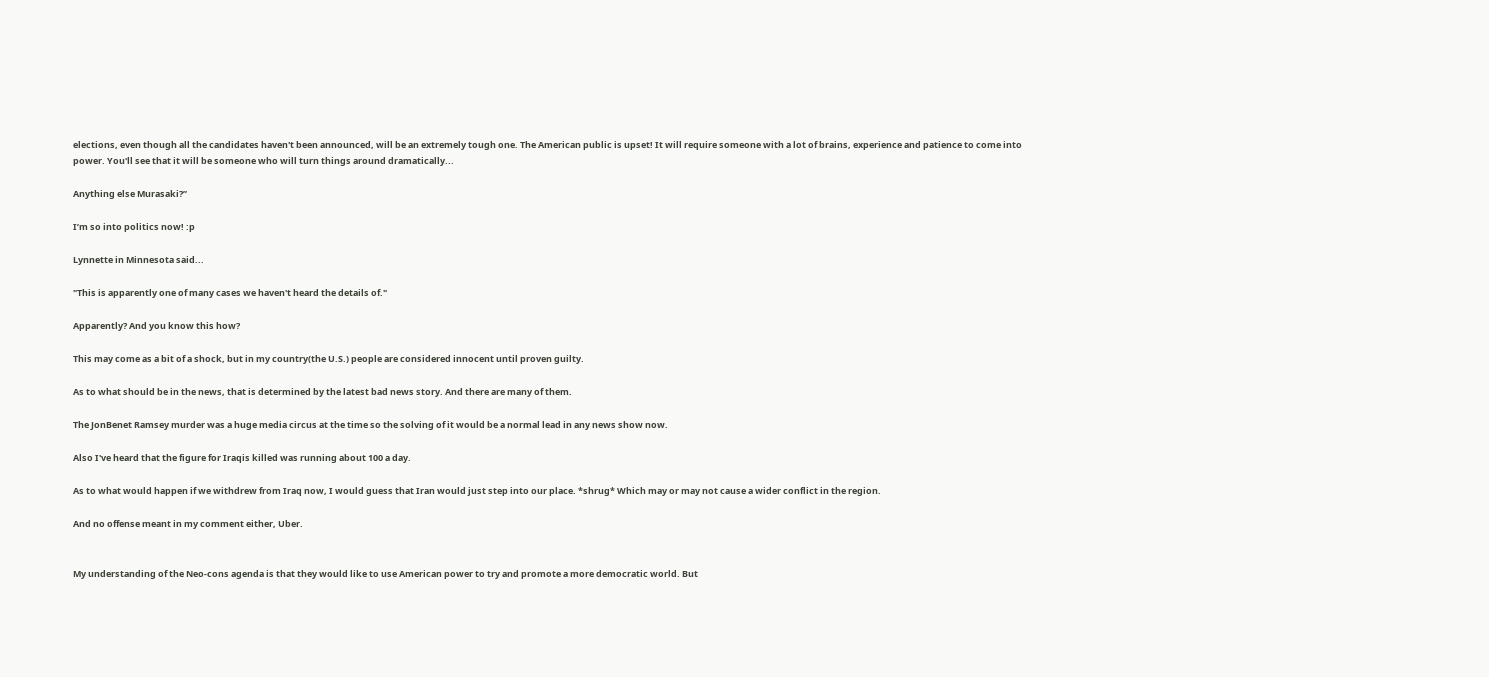elections, even though all the candidates haven't been announced, will be an extremely tough one. The American public is upset! It will require someone with a lot of brains, experience and patience to come into power. You'll see that it will be someone who will turn things around dramatically...

Anything else Murasaki?”

I’m so into politics now! :p

Lynnette in Minnesota said...

"This is apparently one of many cases we haven't heard the details of."

Apparently? And you know this how?

This may come as a bit of a shock, but in my country(the U.S.) people are considered innocent until proven guilty.

As to what should be in the news, that is determined by the latest bad news story. And there are many of them.

The JonBenet Ramsey murder was a huge media circus at the time so the solving of it would be a normal lead in any news show now.

Also I've heard that the figure for Iraqis killed was running about 100 a day.

As to what would happen if we withdrew from Iraq now, I would guess that Iran would just step into our place. *shrug* Which may or may not cause a wider conflict in the region.

And no offense meant in my comment either, Uber.


My understanding of the Neo-cons agenda is that they would like to use American power to try and promote a more democratic world. But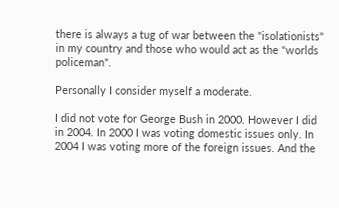there is always a tug of war between the "isolationists" in my country and those who would act as the "worlds policeman".

Personally I consider myself a moderate.

I did not vote for George Bush in 2000. However I did in 2004. In 2000 I was voting domestic issues only. In 2004 I was voting more of the foreign issues. And the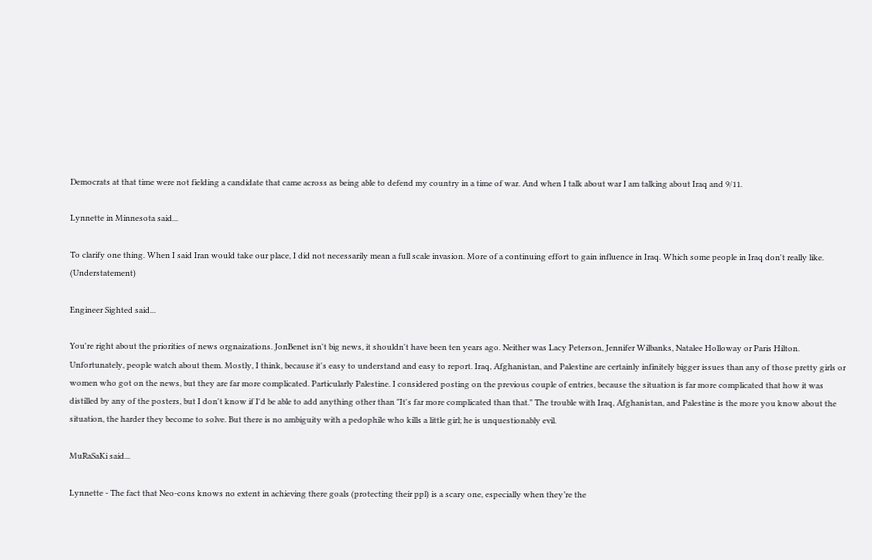Democrats at that time were not fielding a candidate that came across as being able to defend my country in a time of war. And when I talk about war I am talking about Iraq and 9/11.

Lynnette in Minnesota said...

To clarify one thing. When I said Iran would take our place, I did not necessarily mean a full scale invasion. More of a continuing effort to gain influence in Iraq. Which some people in Iraq don't really like. (Understatement)

Engineer Sighted said...

You're right about the priorities of news orgnaizations. JonBenet isn't big news, it shouldn't have been ten years ago. Neither was Lacy Peterson, Jennifer Wilbanks, Natalee Holloway or Paris Hilton. Unfortunately, people watch about them. Mostly, I think, because it's easy to understand and easy to report. Iraq, Afghanistan, and Palestine are certainly infinitely bigger issues than any of those pretty girls or women who got on the news, but they are far more complicated. Particularly Palestine. I considered posting on the previous couple of entries, because the situation is far more complicated that how it was distilled by any of the posters, but I don't know if I'd be able to add anything other than "It's far more complicated than that." The trouble with Iraq, Afghanistan, and Palestine is the more you know about the situation, the harder they become to solve. But there is no ambiguity with a pedophile who kills a little girl; he is unquestionably evil.

MuRaSaKi said...

Lynnette - The fact that Neo-cons knows no extent in achieving there goals (protecting their ppl) is a scary one, especially when they’re the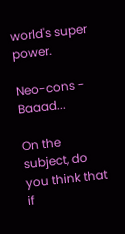world's super power.

Neo-cons - Baaad...

On the subject, do you think that if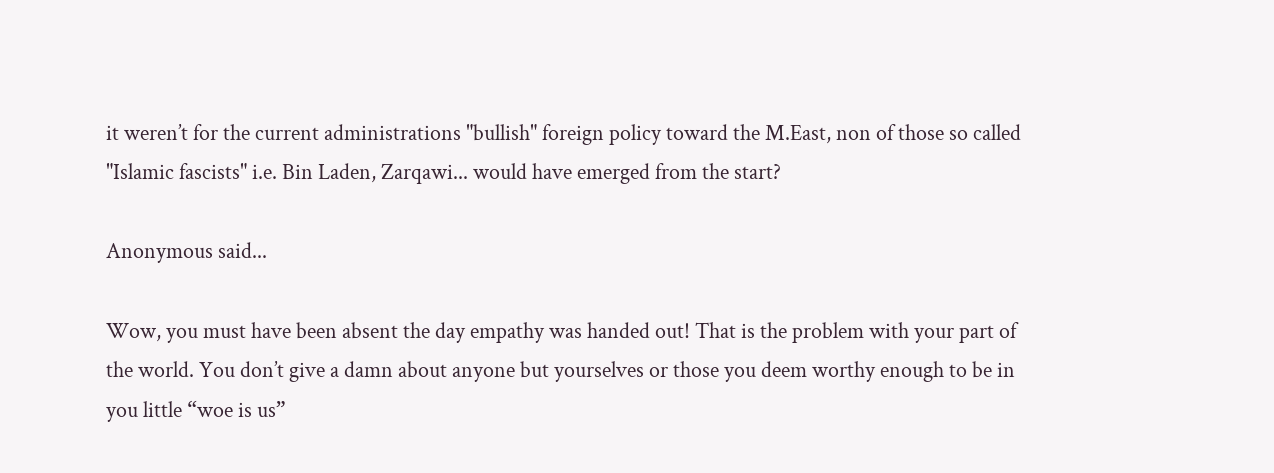it weren’t for the current administrations "bullish" foreign policy toward the M.East, non of those so called "Islamic fascists" i.e. Bin Laden, Zarqawi... would have emerged from the start?

Anonymous said...

Wow, you must have been absent the day empathy was handed out! That is the problem with your part of the world. You don’t give a damn about anyone but yourselves or those you deem worthy enough to be in you little “woe is us”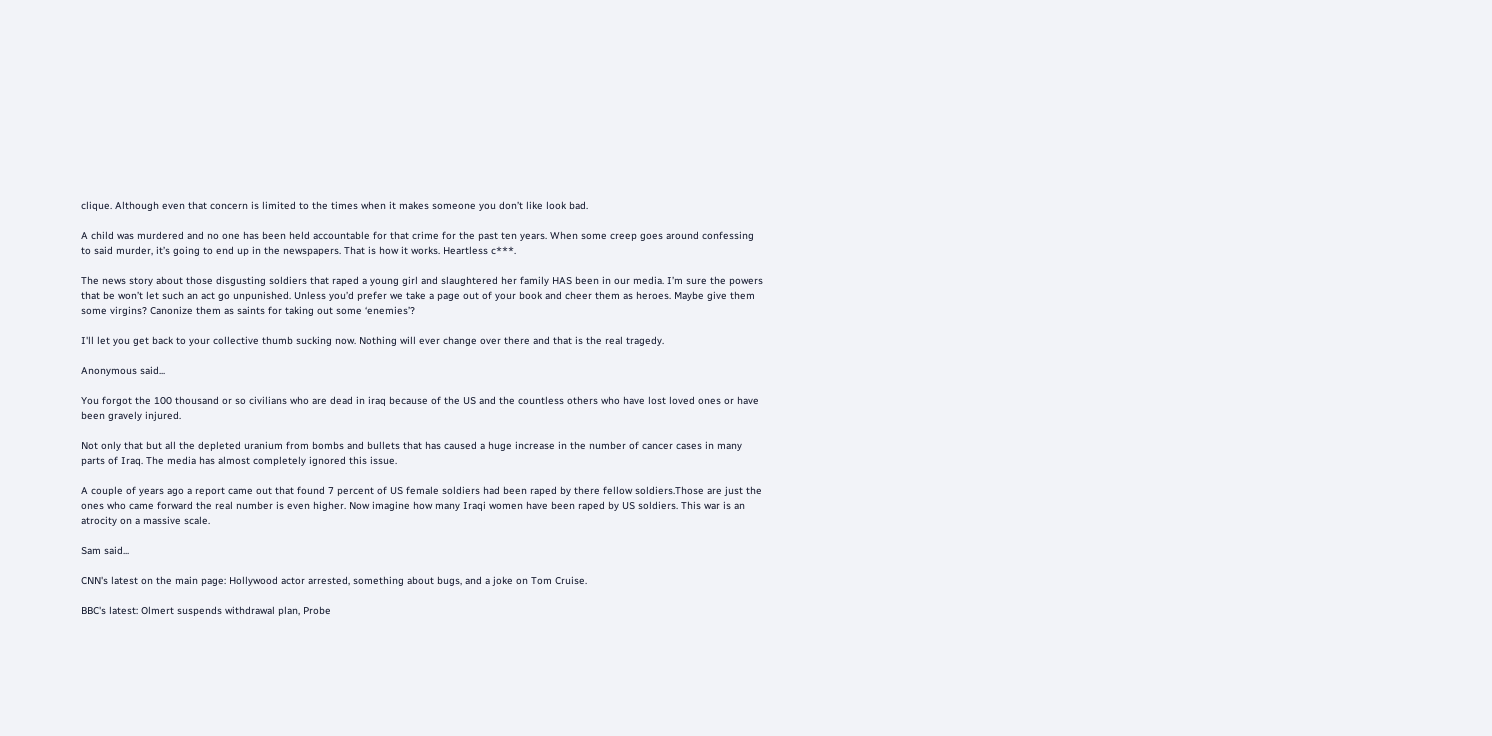clique. Although even that concern is limited to the times when it makes someone you don’t like look bad.

A child was murdered and no one has been held accountable for that crime for the past ten years. When some creep goes around confessing to said murder, it’s going to end up in the newspapers. That is how it works. Heartless c***.

The news story about those disgusting soldiers that raped a young girl and slaughtered her family HAS been in our media. I’m sure the powers that be won’t let such an act go unpunished. Unless you’d prefer we take a page out of your book and cheer them as heroes. Maybe give them some virgins? Canonize them as saints for taking out some ‘enemies’?

I'll let you get back to your collective thumb sucking now. Nothing will ever change over there and that is the real tragedy.

Anonymous said...

You forgot the 100 thousand or so civilians who are dead in iraq because of the US and the countless others who have lost loved ones or have been gravely injured.

Not only that but all the depleted uranium from bombs and bullets that has caused a huge increase in the number of cancer cases in many parts of Iraq. The media has almost completely ignored this issue.

A couple of years ago a report came out that found 7 percent of US female soldiers had been raped by there fellow soldiers.Those are just the ones who came forward the real number is even higher. Now imagine how many Iraqi women have been raped by US soldiers. This war is an atrocity on a massive scale.

Sam said...

CNN's latest on the main page: Hollywood actor arrested, something about bugs, and a joke on Tom Cruise.

BBC's latest: Olmert suspends withdrawal plan, Probe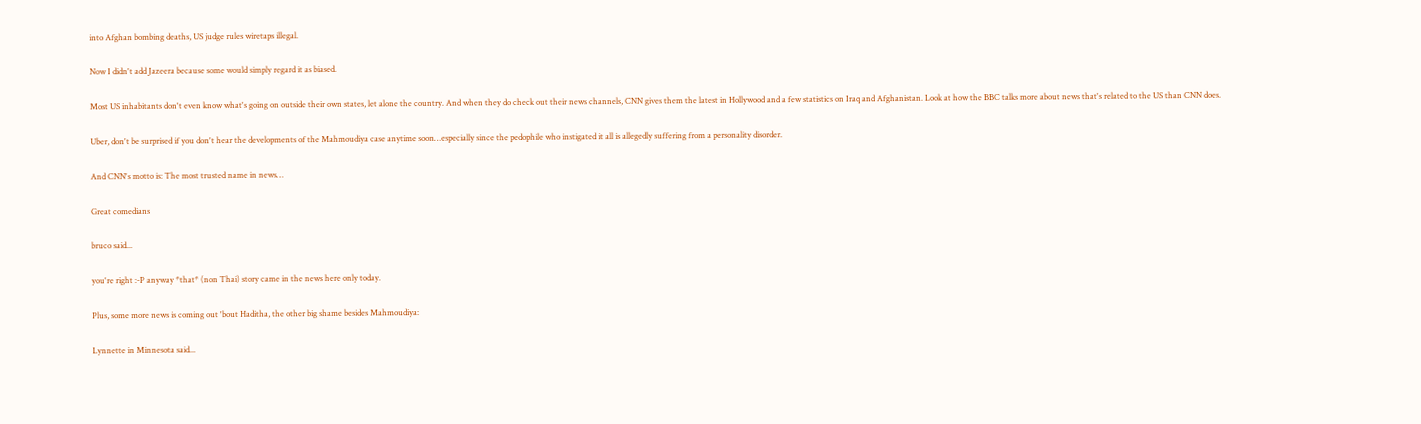into Afghan bombing deaths, US judge rules wiretaps illegal.

Now I didn't add Jazeera because some would simply regard it as biased.

Most US inhabitants don't even know what's going on outside their own states, let alone the country. And when they do check out their news channels, CNN gives them the latest in Hollywood and a few statistics on Iraq and Afghanistan. Look at how the BBC talks more about news that's related to the US than CNN does.

Uber, don't be surprised if you don't hear the developments of the Mahmoudiya case anytime soon…especially since the pedophile who instigated it all is allegedly suffering from a personality disorder.

And CNN's motto is: The most trusted name in news…

Great comedians

bruco said...

you're right :-P anyway *that* (non Thai) story came in the news here only today.

Plus, some more news is coming out 'bout Haditha, the other big shame besides Mahmoudiya:

Lynnette in Minnesota said...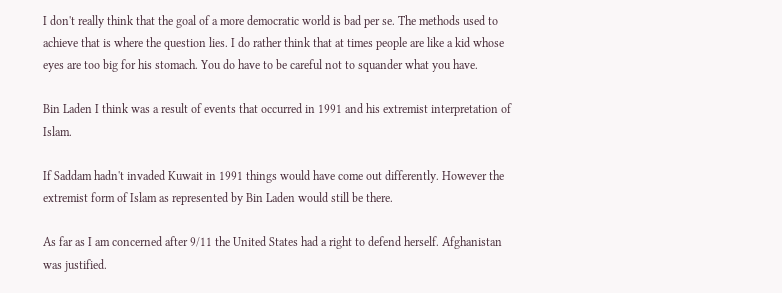I don't really think that the goal of a more democratic world is bad per se. The methods used to achieve that is where the question lies. I do rather think that at times people are like a kid whose eyes are too big for his stomach. You do have to be careful not to squander what you have.

Bin Laden I think was a result of events that occurred in 1991 and his extremist interpretation of Islam.

If Saddam hadn't invaded Kuwait in 1991 things would have come out differently. However the extremist form of Islam as represented by Bin Laden would still be there.

As far as I am concerned after 9/11 the United States had a right to defend herself. Afghanistan was justified.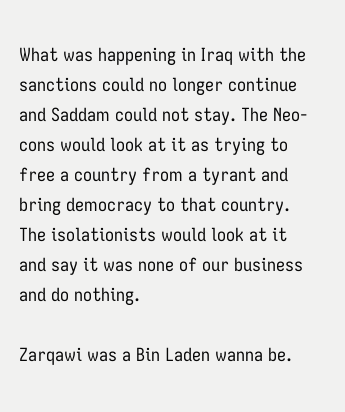What was happening in Iraq with the sanctions could no longer continue and Saddam could not stay. The Neo-cons would look at it as trying to free a country from a tyrant and bring democracy to that country. The isolationists would look at it and say it was none of our business and do nothing.

Zarqawi was a Bin Laden wanna be.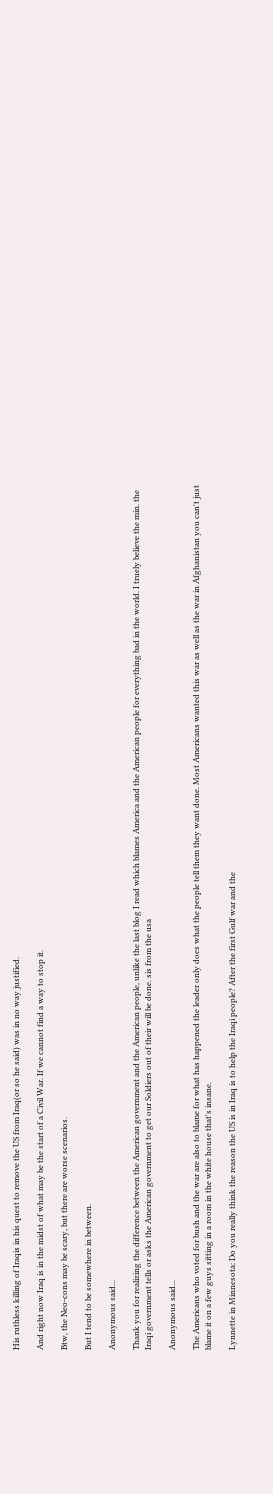His ruthless killing of Iraqis in his quest to remove the US from Iraq(or so he said) was in no way justified.

And right now Iraq is in the midst of what may be the start of a Civil War. If we cannot find a way to stop it.

Btw, the Neo-cons may be scary, but there are worse scenarios.

But I tend to be somewhere in between.

Anonymous said...

Thank you for realizing the difference between the American government and the American people, unlike the last blog I read which blames America and the American people for everything bad in the world. I truely believe the min. the Iraqi government tells or asks the American government to get our Soldiers out of their will be done. sis from the usa

Anonymous said...

The Americans who voted for bush and the war are also to blame for what has happened the leader only does what the people tell them they want done. Most Americans wanted this war as well as the war in Afghanistan you can't just blame it on a few guys sitting in a room in the white house that's insane.

Lynnette in Minnesota: Do you really think the reason the US is in Iraq is to help the Iraqi people? After the first Gulf war and the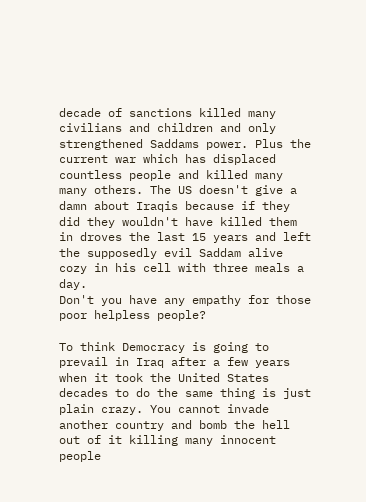decade of sanctions killed many civilians and children and only strengthened Saddams power. Plus the current war which has displaced countless people and killed many many others. The US doesn't give a damn about Iraqis because if they did they wouldn't have killed them in droves the last 15 years and left the supposedly evil Saddam alive cozy in his cell with three meals a day.
Don't you have any empathy for those poor helpless people?

To think Democracy is going to prevail in Iraq after a few years when it took the United States decades to do the same thing is just plain crazy. You cannot invade another country and bomb the hell out of it killing many innocent people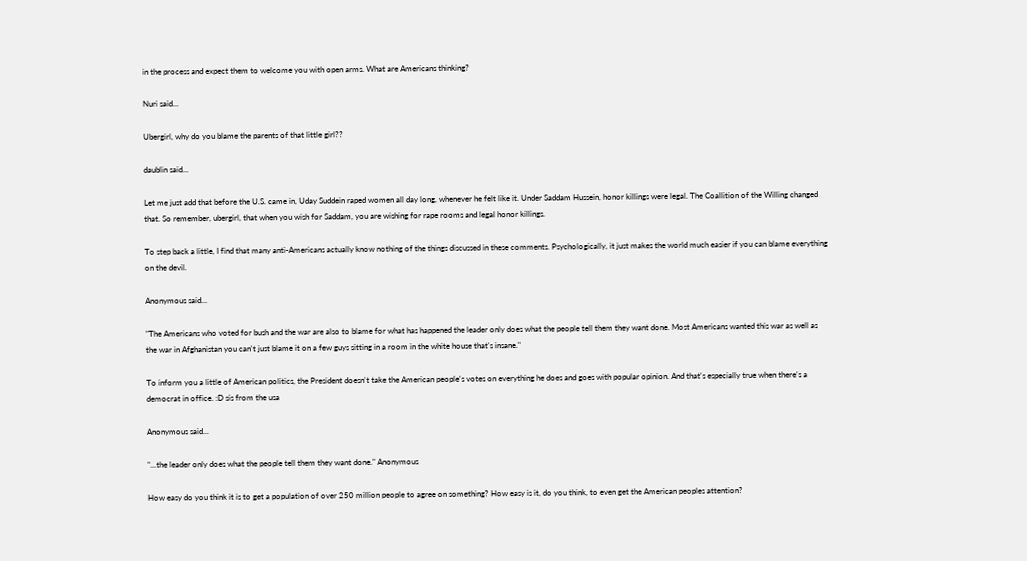in the process and expect them to welcome you with open arms. What are Americans thinking?

Nuri said...

Ubergirl, why do you blame the parents of that little girl??

daublin said...

Let me just add that before the U.S. came in, Uday Suddein raped women all day long, whenever he felt like it. Under Saddam Hussein, honor killings were legal. The Coallition of the Willing changed that. So remember, ubergirl, that when you wish for Saddam, you are wishing for rape rooms and legal honor killings.

To step back a little, I find that many anti-Americans actually know nothing of the things discussed in these comments. Psychologically, it just makes the world much easier if you can blame everything on the devil.

Anonymous said...

"The Americans who voted for bush and the war are also to blame for what has happened the leader only does what the people tell them they want done. Most Americans wanted this war as well as the war in Afghanistan you can't just blame it on a few guys sitting in a room in the white house that's insane."

To inform you a little of American politics, the President doesn't take the American people's votes on everything he does and goes with popular opinion. And that's especially true when there's a democrat in office. :D sis from the usa

Anonymous said...

"...the leader only does what the people tell them they want done." Anonymous

How easy do you think it is to get a population of over 250 million people to agree on something? How easy is it, do you think, to even get the American peoples attention?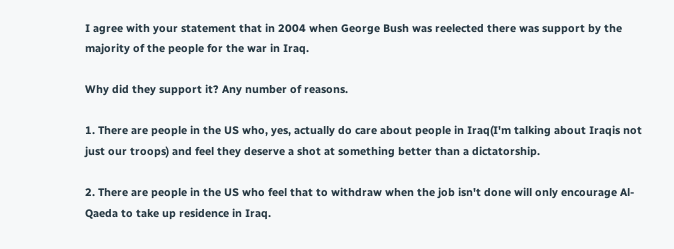I agree with your statement that in 2004 when George Bush was reelected there was support by the majority of the people for the war in Iraq.

Why did they support it? Any number of reasons.

1. There are people in the US who, yes, actually do care about people in Iraq(I'm talking about Iraqis not just our troops) and feel they deserve a shot at something better than a dictatorship.

2. There are people in the US who feel that to withdraw when the job isn't done will only encourage Al-Qaeda to take up residence in Iraq.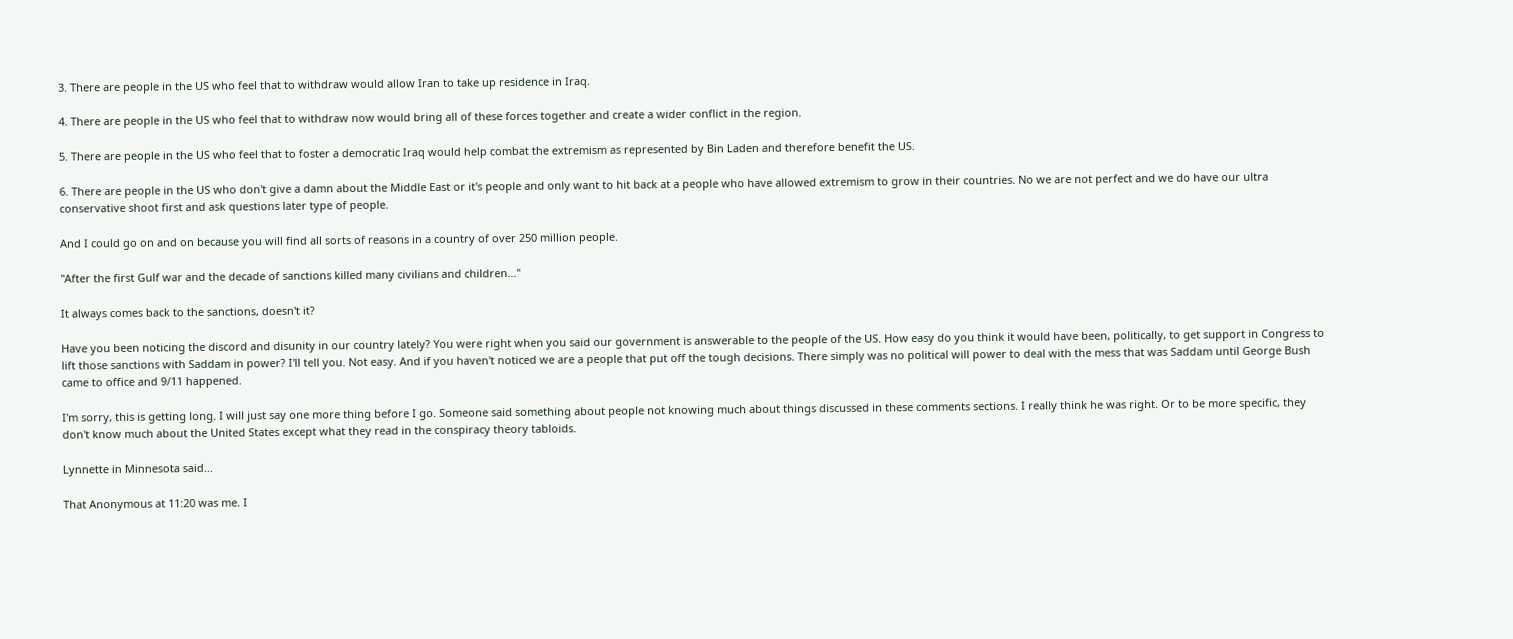3. There are people in the US who feel that to withdraw would allow Iran to take up residence in Iraq.

4. There are people in the US who feel that to withdraw now would bring all of these forces together and create a wider conflict in the region.

5. There are people in the US who feel that to foster a democratic Iraq would help combat the extremism as represented by Bin Laden and therefore benefit the US.

6. There are people in the US who don't give a damn about the Middle East or it's people and only want to hit back at a people who have allowed extremism to grow in their countries. No we are not perfect and we do have our ultra conservative shoot first and ask questions later type of people.

And I could go on and on because you will find all sorts of reasons in a country of over 250 million people.

"After the first Gulf war and the decade of sanctions killed many civilians and children..."

It always comes back to the sanctions, doesn't it?

Have you been noticing the discord and disunity in our country lately? You were right when you said our government is answerable to the people of the US. How easy do you think it would have been, politically, to get support in Congress to lift those sanctions with Saddam in power? I'll tell you. Not easy. And if you haven't noticed we are a people that put off the tough decisions. There simply was no political will power to deal with the mess that was Saddam until George Bush came to office and 9/11 happened.

I'm sorry, this is getting long. I will just say one more thing before I go. Someone said something about people not knowing much about things discussed in these comments sections. I really think he was right. Or to be more specific, they don't know much about the United States except what they read in the conspiracy theory tabloids.

Lynnette in Minnesota said...

That Anonymous at 11:20 was me. I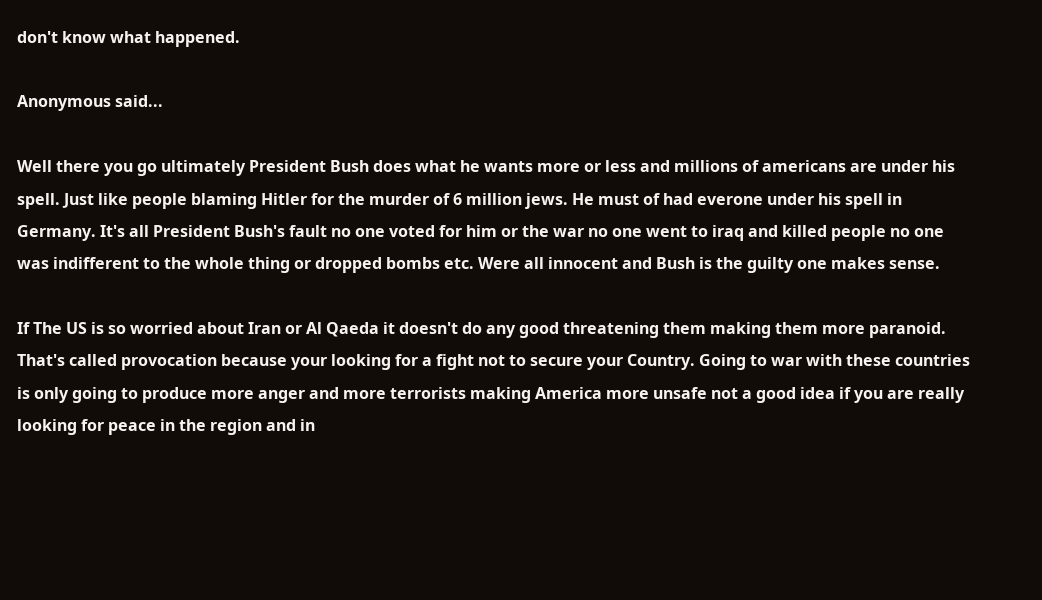don't know what happened.

Anonymous said...

Well there you go ultimately President Bush does what he wants more or less and millions of americans are under his spell. Just like people blaming Hitler for the murder of 6 million jews. He must of had everone under his spell in Germany. It's all President Bush's fault no one voted for him or the war no one went to iraq and killed people no one was indifferent to the whole thing or dropped bombs etc. Were all innocent and Bush is the guilty one makes sense.

If The US is so worried about Iran or Al Qaeda it doesn't do any good threatening them making them more paranoid. That's called provocation because your looking for a fight not to secure your Country. Going to war with these countries is only going to produce more anger and more terrorists making America more unsafe not a good idea if you are really looking for peace in the region and in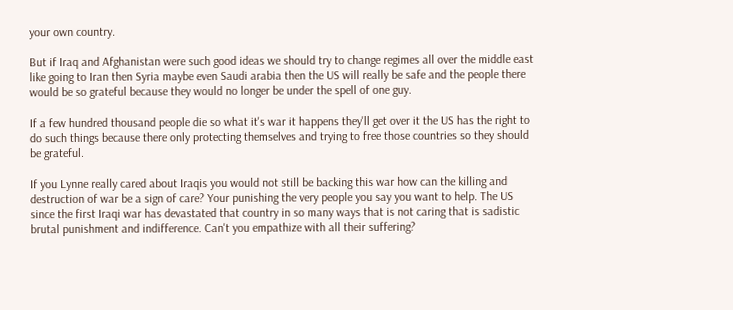your own country.

But if Iraq and Afghanistan were such good ideas we should try to change regimes all over the middle east like going to Iran then Syria maybe even Saudi arabia then the US will really be safe and the people there would be so grateful because they would no longer be under the spell of one guy.

If a few hundred thousand people die so what it's war it happens they'll get over it the US has the right to do such things because there only protecting themselves and trying to free those countries so they should be grateful.

If you Lynne really cared about Iraqis you would not still be backing this war how can the killing and destruction of war be a sign of care? Your punishing the very people you say you want to help. The US since the first Iraqi war has devastated that country in so many ways that is not caring that is sadistic brutal punishment and indifference. Can't you empathize with all their suffering?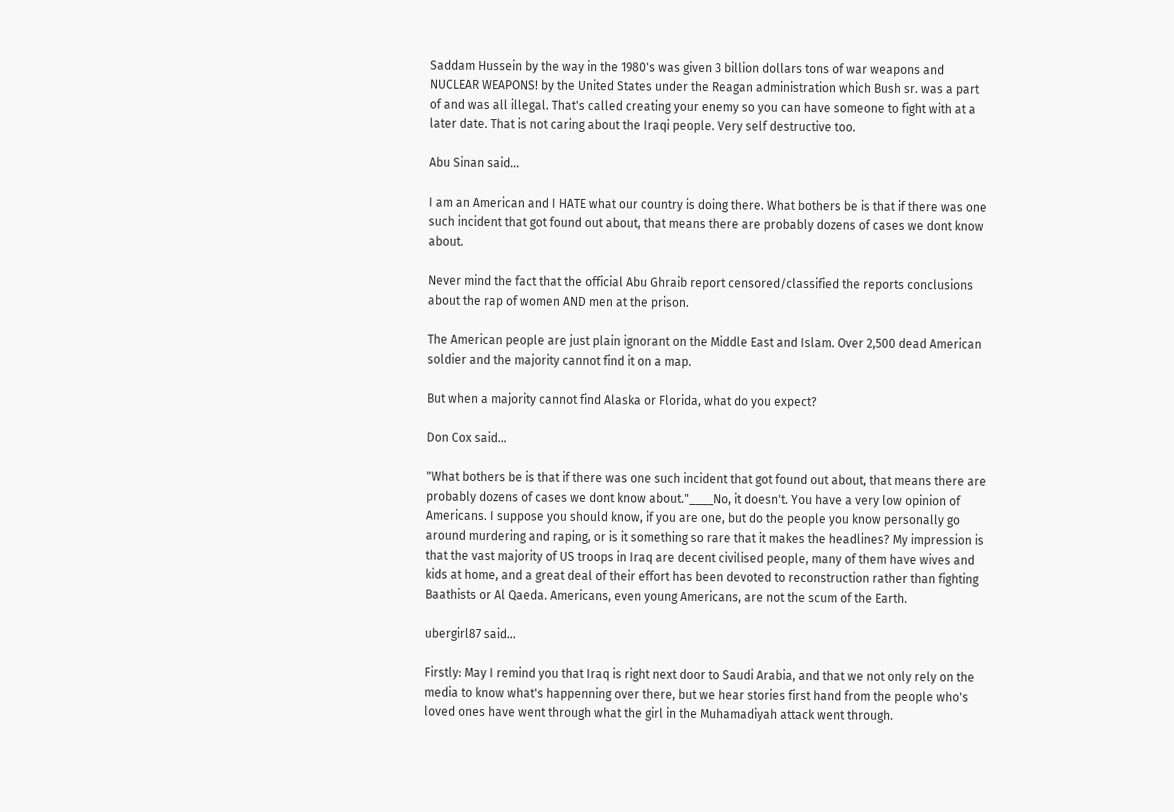Saddam Hussein by the way in the 1980's was given 3 billion dollars tons of war weapons and NUCLEAR WEAPONS! by the United States under the Reagan administration which Bush sr. was a part of and was all illegal. That's called creating your enemy so you can have someone to fight with at a later date. That is not caring about the Iraqi people. Very self destructive too.

Abu Sinan said...

I am an American and I HATE what our country is doing there. What bothers be is that if there was one such incident that got found out about, that means there are probably dozens of cases we dont know about.

Never mind the fact that the official Abu Ghraib report censored/classified the reports conclusions about the rap of women AND men at the prison.

The American people are just plain ignorant on the Middle East and Islam. Over 2,500 dead American soldier and the majority cannot find it on a map.

But when a majority cannot find Alaska or Florida, what do you expect?

Don Cox said...

"What bothers be is that if there was one such incident that got found out about, that means there are probably dozens of cases we dont know about."____No, it doesn't. You have a very low opinion of Americans. I suppose you should know, if you are one, but do the people you know personally go around murdering and raping, or is it something so rare that it makes the headlines? My impression is that the vast majority of US troops in Iraq are decent civilised people, many of them have wives and kids at home, and a great deal of their effort has been devoted to reconstruction rather than fighting Baathists or Al Qaeda. Americans, even young Americans, are not the scum of the Earth.

ubergirl87 said...

Firstly: May I remind you that Iraq is right next door to Saudi Arabia, and that we not only rely on the media to know what's happenning over there, but we hear stories first hand from the people who's loved ones have went through what the girl in the Muhamadiyah attack went through.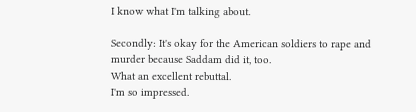I know what I'm talking about.

Secondly: It's okay for the American soldiers to rape and murder because Saddam did it, too.
What an excellent rebuttal.
I'm so impressed.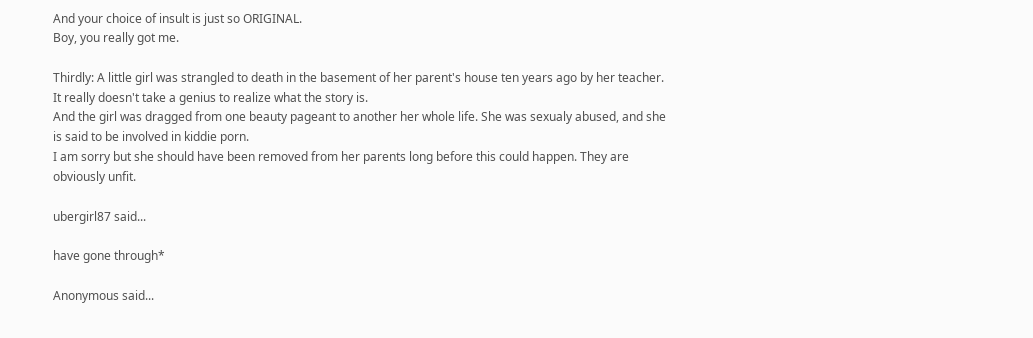And your choice of insult is just so ORIGINAL.
Boy, you really got me.

Thirdly: A little girl was strangled to death in the basement of her parent's house ten years ago by her teacher. It really doesn't take a genius to realize what the story is.
And the girl was dragged from one beauty pageant to another her whole life. She was sexualy abused, and she is said to be involved in kiddie porn.
I am sorry but she should have been removed from her parents long before this could happen. They are obviously unfit.

ubergirl87 said...

have gone through*

Anonymous said...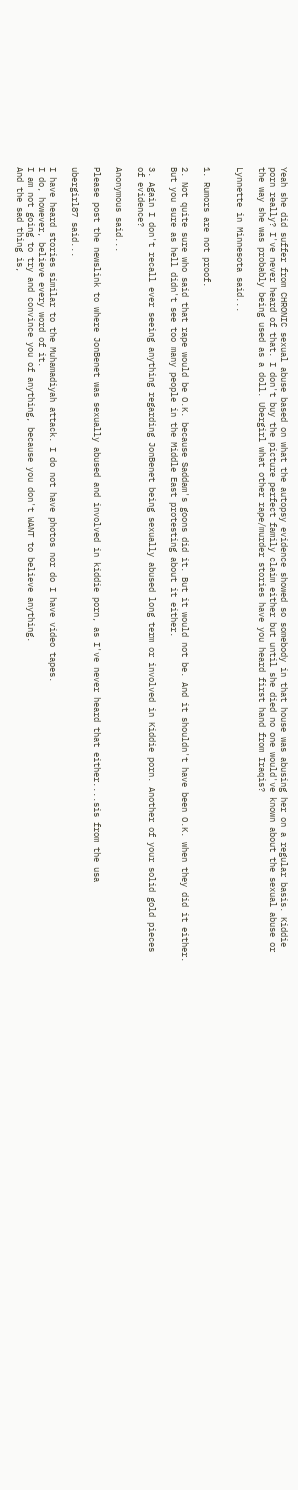Yeah she did suffer from CHRONIC sexual abuse based on what the autopsy evidence showed so somebody in that house was abusing her on a regular basis. Kiddie porn really? I've never heard of that. I don't buy the picture perfect family claim either but until she died no one would've known about the sexual abuse or the way she was probably being used as a doll. Ubergirl what other rape/murder stories have you heard first hand from Iraqis?

Lynnette in Minnesota said...


1. Rumors are not proof.

2. Not quite sure who said that rape would be O.K. because Saddam's goons did it. But it would not be. And it shouldn't have been O.K. when they did it either. But you sure as hell didn't see too many people in the Middle East protesting about it either.

3. Again I don't recall ever seeing anything regarding JonBenet being sexually abused long term or involved in Kiddie porn. Another of your solid gold pieces of evidence?

Anonymous said...

Please post the newslink to where JonBenet was sexually abused and involved in kiddie porn, as I've never heard that either....sis from the usa

ubergirl87 said...

I have heard stories similar to the Muhamadiyah attack. I do not have photos nor do I have video tapes.
I do, however, believe every word of it.
I am not going to try and convince you of anything, because you don't WANT to believe anything.
And the sad thing is,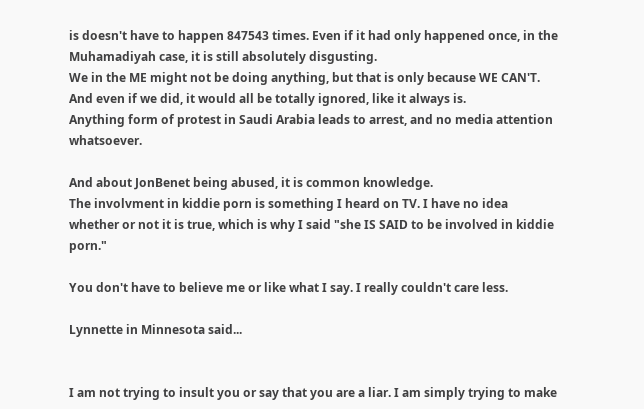is doesn't have to happen 847543 times. Even if it had only happened once, in the Muhamadiyah case, it is still absolutely disgusting.
We in the ME might not be doing anything, but that is only because WE CAN'T. And even if we did, it would all be totally ignored, like it always is.
Anything form of protest in Saudi Arabia leads to arrest, and no media attention whatsoever.

And about JonBenet being abused, it is common knowledge.
The involvment in kiddie porn is something I heard on TV. I have no idea whether or not it is true, which is why I said "she IS SAID to be involved in kiddie porn."

You don't have to believe me or like what I say. I really couldn't care less.

Lynnette in Minnesota said...


I am not trying to insult you or say that you are a liar. I am simply trying to make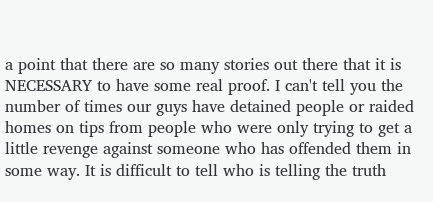a point that there are so many stories out there that it is NECESSARY to have some real proof. I can't tell you the number of times our guys have detained people or raided homes on tips from people who were only trying to get a little revenge against someone who has offended them in some way. It is difficult to tell who is telling the truth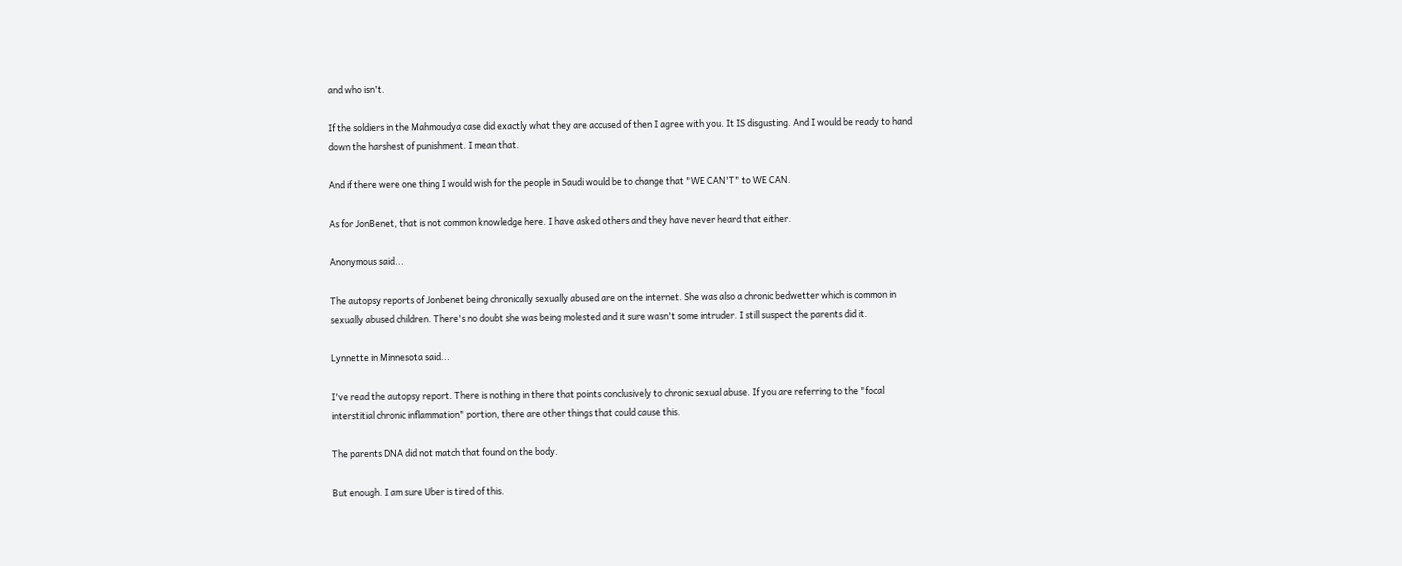and who isn't.

If the soldiers in the Mahmoudya case did exactly what they are accused of then I agree with you. It IS disgusting. And I would be ready to hand down the harshest of punishment. I mean that.

And if there were one thing I would wish for the people in Saudi would be to change that "WE CAN'T" to WE CAN.

As for JonBenet, that is not common knowledge here. I have asked others and they have never heard that either.

Anonymous said...

The autopsy reports of Jonbenet being chronically sexually abused are on the internet. She was also a chronic bedwetter which is common in sexually abused children. There's no doubt she was being molested and it sure wasn't some intruder. I still suspect the parents did it.

Lynnette in Minnesota said...

I've read the autopsy report. There is nothing in there that points conclusively to chronic sexual abuse. If you are referring to the "focal interstitial chronic inflammation" portion, there are other things that could cause this.

The parents DNA did not match that found on the body.

But enough. I am sure Uber is tired of this.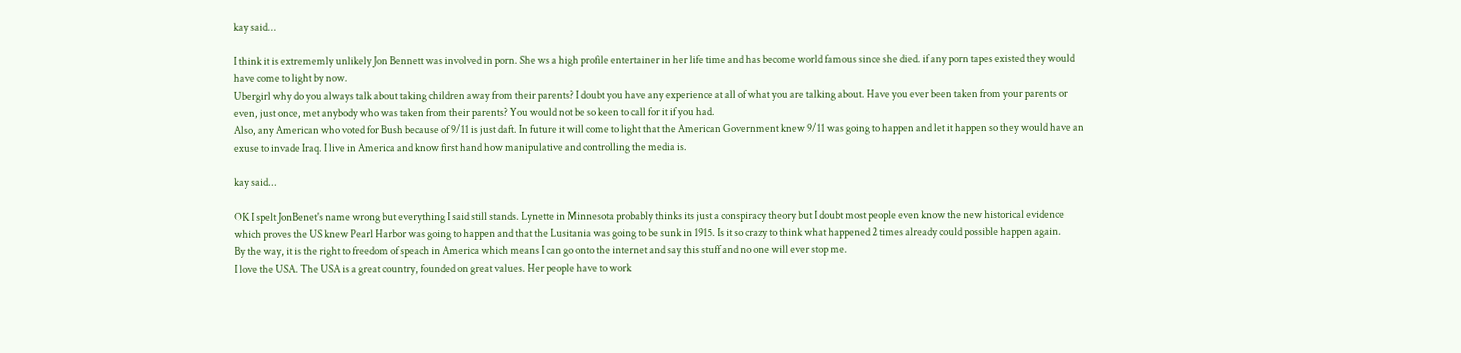kay said...

I think it is extrememly unlikely Jon Bennett was involved in porn. She ws a high profile entertainer in her life time and has become world famous since she died. if any porn tapes existed they would have come to light by now.
Ubergirl why do you always talk about taking children away from their parents? I doubt you have any experience at all of what you are talking about. Have you ever been taken from your parents or even, just once, met anybody who was taken from their parents? You would not be so keen to call for it if you had.
Also, any American who voted for Bush because of 9/11 is just daft. In future it will come to light that the American Government knew 9/11 was going to happen and let it happen so they would have an exuse to invade Iraq. I live in America and know first hand how manipulative and controlling the media is.

kay said...

OK I spelt JonBenet's name wrong but everything I said still stands. Lynette in Minnesota probably thinks its just a conspiracy theory but I doubt most people even know the new historical evidence which proves the US knew Pearl Harbor was going to happen and that the Lusitania was going to be sunk in 1915. Is it so crazy to think what happened 2 times already could possible happen again.
By the way, it is the right to freedom of speach in America which means I can go onto the internet and say this stuff and no one will ever stop me.
I love the USA. The USA is a great country, founded on great values. Her people have to work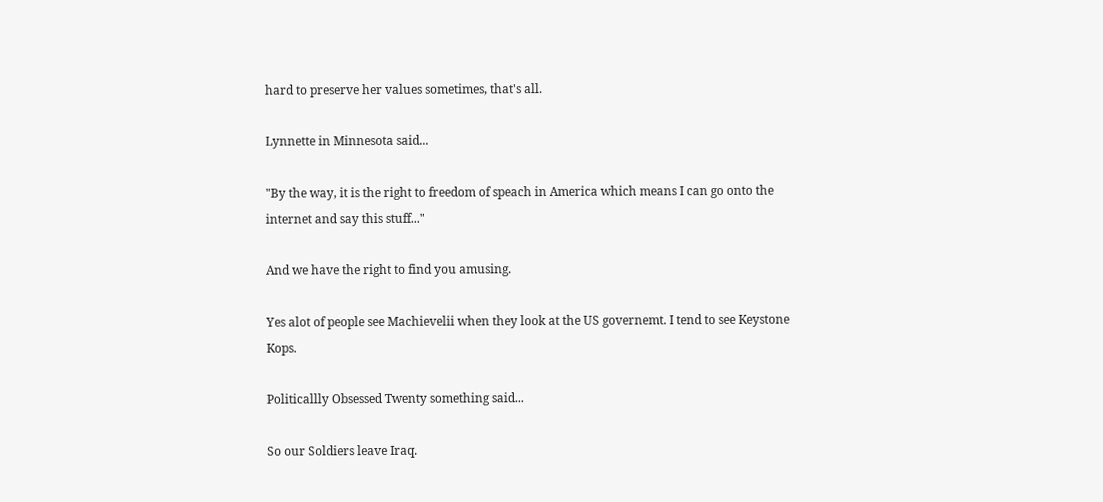hard to preserve her values sometimes, that's all.

Lynnette in Minnesota said...

"By the way, it is the right to freedom of speach in America which means I can go onto the internet and say this stuff..."

And we have the right to find you amusing.

Yes alot of people see Machievelii when they look at the US governemt. I tend to see Keystone Kops.

Politicallly Obsessed Twenty something said...

So our Soldiers leave Iraq.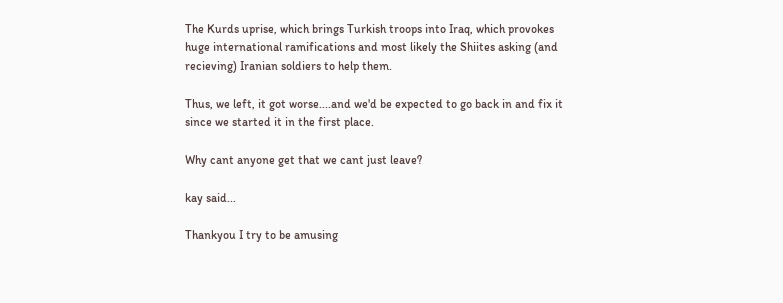The Kurds uprise, which brings Turkish troops into Iraq, which provokes huge international ramifications and most likely the Shiites asking (and recieving) Iranian soldiers to help them.

Thus, we left, it got worse....and we'd be expected to go back in and fix it since we started it in the first place.

Why cant anyone get that we cant just leave?

kay said...

Thankyou I try to be amusing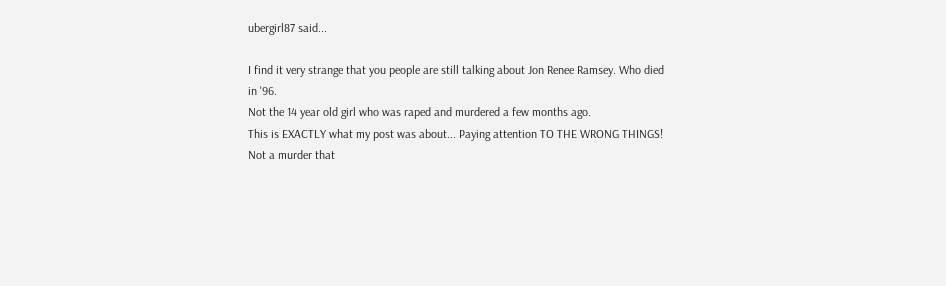ubergirl87 said...

I find it very strange that you people are still talking about Jon Renee Ramsey. Who died in '96.
Not the 14 year old girl who was raped and murdered a few months ago.
This is EXACTLY what my post was about... Paying attention TO THE WRONG THINGS! Not a murder that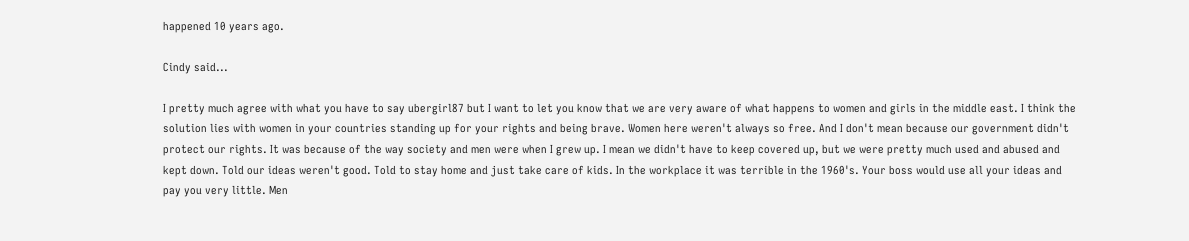happened 10 years ago.

Cindy said...

I pretty much agree with what you have to say ubergirl87 but I want to let you know that we are very aware of what happens to women and girls in the middle east. I think the solution lies with women in your countries standing up for your rights and being brave. Women here weren't always so free. And I don't mean because our government didn't protect our rights. It was because of the way society and men were when I grew up. I mean we didn't have to keep covered up, but we were pretty much used and abused and kept down. Told our ideas weren't good. Told to stay home and just take care of kids. In the workplace it was terrible in the 1960's. Your boss would use all your ideas and pay you very little. Men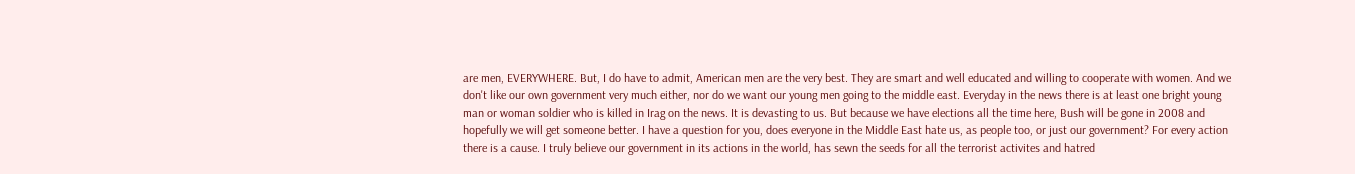are men, EVERYWHERE. But, I do have to admit, American men are the very best. They are smart and well educated and willing to cooperate with women. And we don't like our own government very much either, nor do we want our young men going to the middle east. Everyday in the news there is at least one bright young man or woman soldier who is killed in Irag on the news. It is devasting to us. But because we have elections all the time here, Bush will be gone in 2008 and hopefully we will get someone better. I have a question for you, does everyone in the Middle East hate us, as people too, or just our government? For every action there is a cause. I truly believe our government in its actions in the world, has sewn the seeds for all the terrorist activites and hatred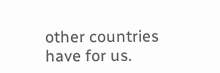other countries have for us.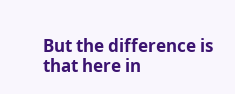But the difference is that here in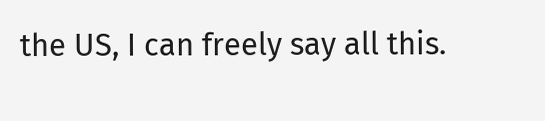the US, I can freely say all this.